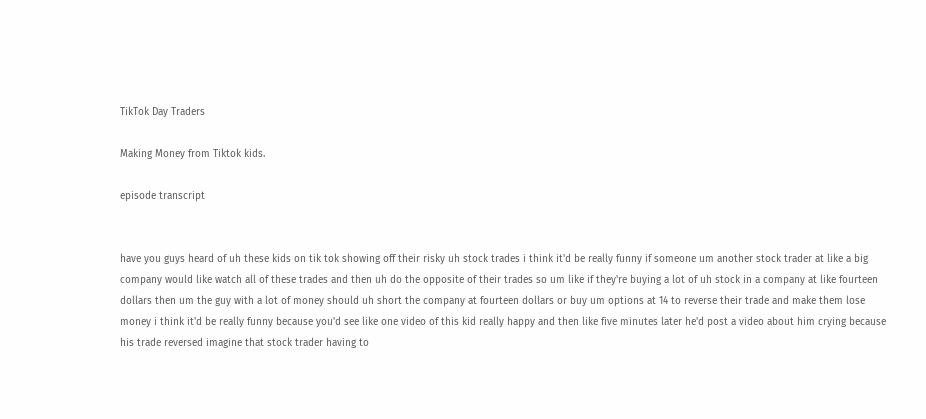TikTok Day Traders

Making Money from Tiktok kids.

episode transcript


have you guys heard of uh these kids on tik tok showing off their risky uh stock trades i think it'd be really funny if someone um another stock trader at like a big company would like watch all of these trades and then uh do the opposite of their trades so um like if they're buying a lot of uh stock in a company at like fourteen dollars then um the guy with a lot of money should uh short the company at fourteen dollars or buy um options at 14 to reverse their trade and make them lose money i think it'd be really funny because you'd see like one video of this kid really happy and then like five minutes later he'd post a video about him crying because his trade reversed imagine that stock trader having to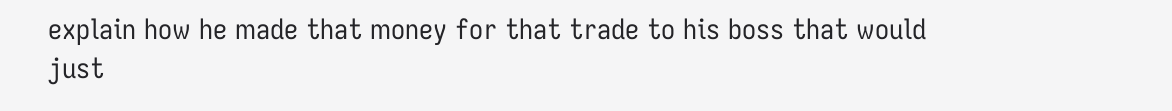explain how he made that money for that trade to his boss that would just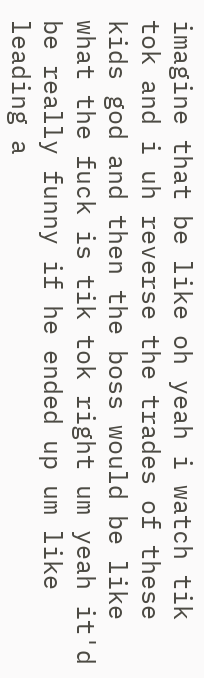imagine that be like oh yeah i watch tik tok and i uh reverse the trades of these kids god and then the boss would be like what the fuck is tik tok right um yeah it'd be really funny if he ended up um like leading a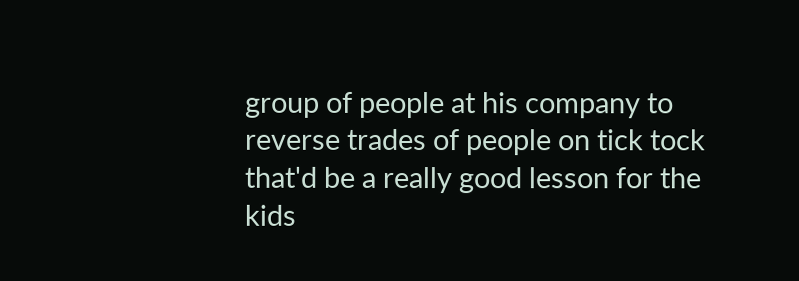group of people at his company to reverse trades of people on tick tock that'd be a really good lesson for the kids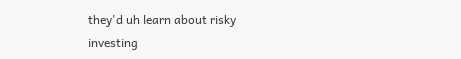they'd uh learn about risky investing